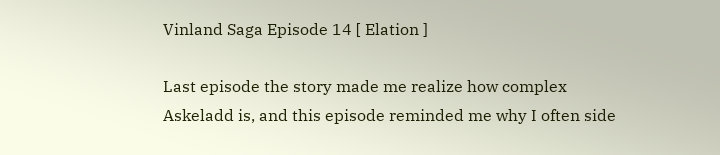Vinland Saga Episode 14 [ Elation ]

Last episode the story made me realize how complex Askeladd is, and this episode reminded me why I often side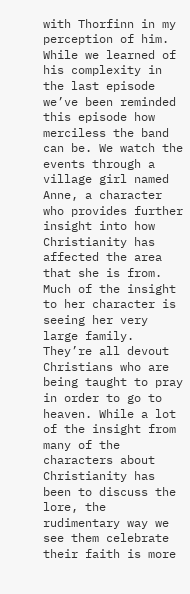with Thorfinn in my perception of him. While we learned of his complexity in the last episode we’ve been reminded this episode how merciless the band can be. We watch the events through a village girl named Anne, a character who provides further insight into how Christianity has affected the area that she is from. Much of the insight to her character is seeing her very large family. They’re all devout Christians who are being taught to pray in order to go to heaven. While a lot of the insight from many of the characters about Christianity has been to discuss the lore, the rudimentary way we see them celebrate their faith is more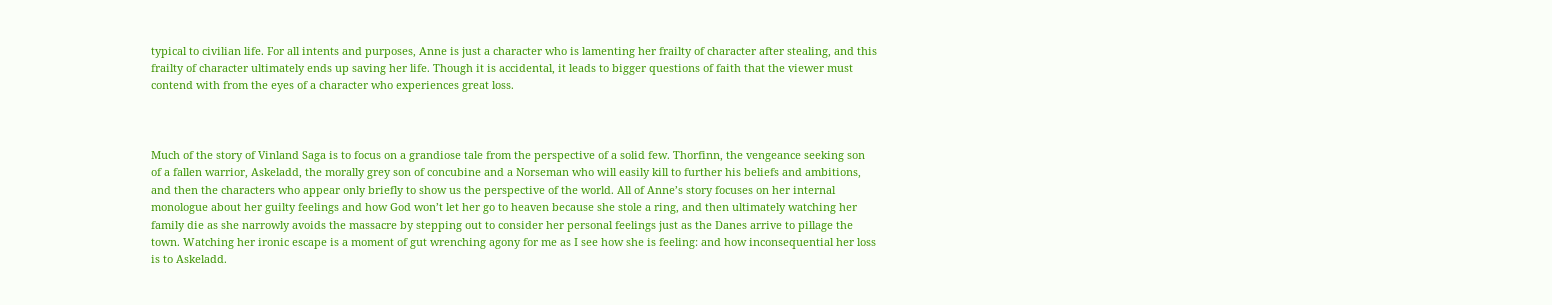typical to civilian life. For all intents and purposes, Anne is just a character who is lamenting her frailty of character after stealing, and this frailty of character ultimately ends up saving her life. Though it is accidental, it leads to bigger questions of faith that the viewer must contend with from the eyes of a character who experiences great loss.



Much of the story of Vinland Saga is to focus on a grandiose tale from the perspective of a solid few. Thorfinn, the vengeance seeking son of a fallen warrior, Askeladd, the morally grey son of concubine and a Norseman who will easily kill to further his beliefs and ambitions, and then the characters who appear only briefly to show us the perspective of the world. All of Anne’s story focuses on her internal monologue about her guilty feelings and how God won’t let her go to heaven because she stole a ring, and then ultimately watching her family die as she narrowly avoids the massacre by stepping out to consider her personal feelings just as the Danes arrive to pillage the town. Watching her ironic escape is a moment of gut wrenching agony for me as I see how she is feeling: and how inconsequential her loss is to Askeladd.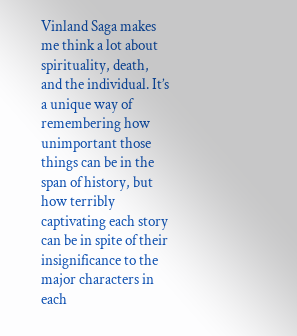Vinland Saga makes me think a lot about spirituality, death, and the individual. It’s a unique way of remembering how unimportant those things can be in the span of history, but how terribly captivating each story can be in spite of their insignificance to the major characters in each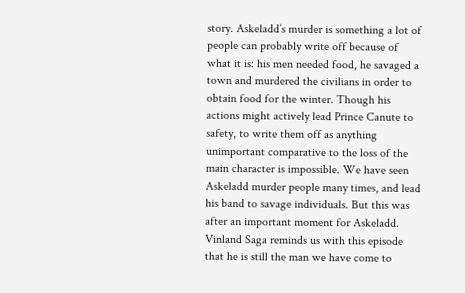story. Askeladd’s murder is something a lot of people can probably write off because of what it is: his men needed food, he savaged a town and murdered the civilians in order to obtain food for the winter. Though his actions might actively lead Prince Canute to safety, to write them off as anything unimportant comparative to the loss of the main character is impossible. We have seen Askeladd murder people many times, and lead his band to savage individuals. But this was after an important moment for Askeladd. Vinland Saga reminds us with this episode that he is still the man we have come to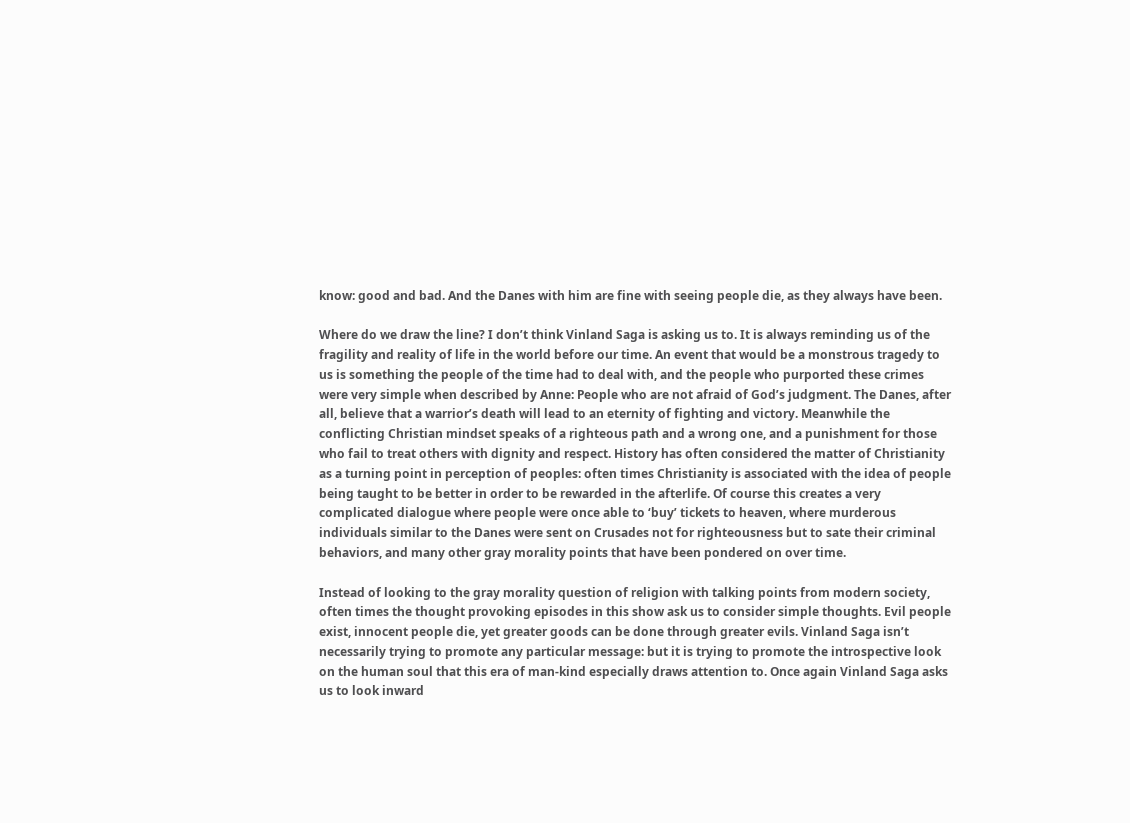know: good and bad. And the Danes with him are fine with seeing people die, as they always have been.

Where do we draw the line? I don’t think Vinland Saga is asking us to. It is always reminding us of the fragility and reality of life in the world before our time. An event that would be a monstrous tragedy to us is something the people of the time had to deal with, and the people who purported these crimes were very simple when described by Anne: People who are not afraid of God’s judgment. The Danes, after all, believe that a warrior’s death will lead to an eternity of fighting and victory. Meanwhile the conflicting Christian mindset speaks of a righteous path and a wrong one, and a punishment for those who fail to treat others with dignity and respect. History has often considered the matter of Christianity as a turning point in perception of peoples: often times Christianity is associated with the idea of people being taught to be better in order to be rewarded in the afterlife. Of course this creates a very complicated dialogue where people were once able to ‘buy’ tickets to heaven, where murderous individuals similar to the Danes were sent on Crusades not for righteousness but to sate their criminal behaviors, and many other gray morality points that have been pondered on over time.

Instead of looking to the gray morality question of religion with talking points from modern society, often times the thought provoking episodes in this show ask us to consider simple thoughts. Evil people exist, innocent people die, yet greater goods can be done through greater evils. Vinland Saga isn’t necessarily trying to promote any particular message: but it is trying to promote the introspective look on the human soul that this era of man-kind especially draws attention to. Once again Vinland Saga asks us to look inward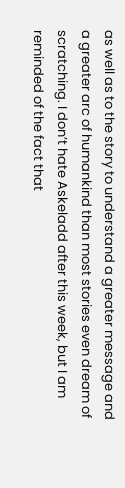as well as to the story to understand a greater message and a greater arc of humankind than most stories even dream of scratching. I don’t hate Askeladd after this week, but I am reminded of the fact that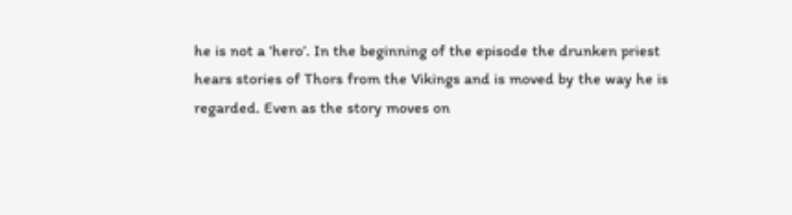he is not a ‘hero’. In the beginning of the episode the drunken priest hears stories of Thors from the Vikings and is moved by the way he is regarded. Even as the story moves on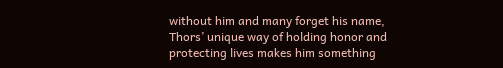without him and many forget his name, Thors’ unique way of holding honor and protecting lives makes him something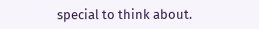special to think about.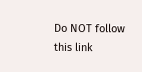Do NOT follow this link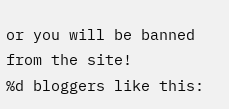or you will be banned from the site!
%d bloggers like this: